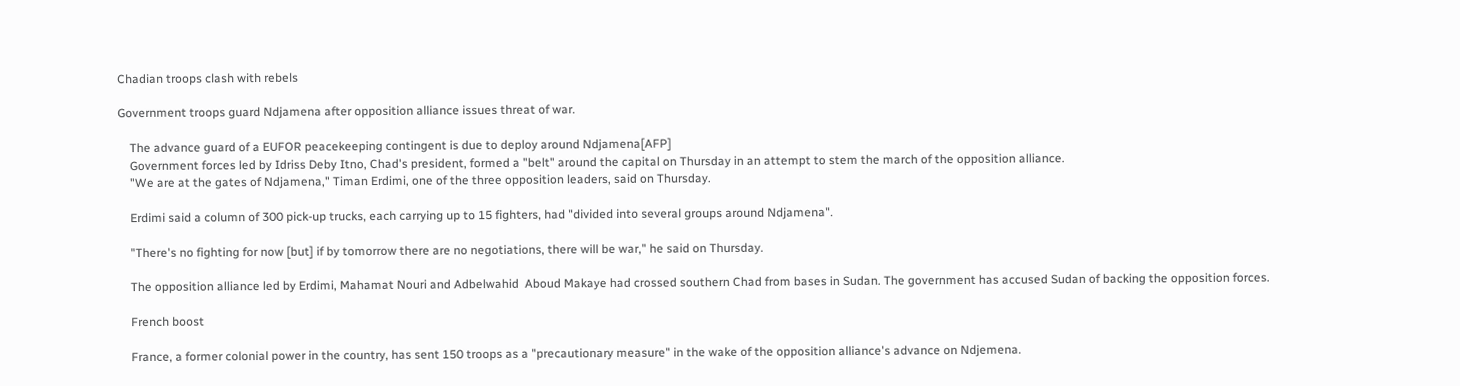Chadian troops clash with rebels

Government troops guard Ndjamena after opposition alliance issues threat of war.

    The advance guard of a EUFOR peacekeeping contingent is due to deploy around Ndjamena[AFP]
    Government forces led by Idriss Deby Itno, Chad's president, formed a "belt" around the capital on Thursday in an attempt to stem the march of the opposition alliance.
    "We are at the gates of Ndjamena," Timan Erdimi, one of the three opposition leaders, said on Thursday.

    Erdimi said a column of 300 pick-up trucks, each carrying up to 15 fighters, had "divided into several groups around Ndjamena".

    "There's no fighting for now [but] if by tomorrow there are no negotiations, there will be war," he said on Thursday.

    The opposition alliance led by Erdimi, Mahamat Nouri and Adbelwahid  Aboud Makaye had crossed southern Chad from bases in Sudan. The government has accused Sudan of backing the opposition forces.

    French boost

    France, a former colonial power in the country, has sent 150 troops as a "precautionary measure" in the wake of the opposition alliance's advance on Ndjemena.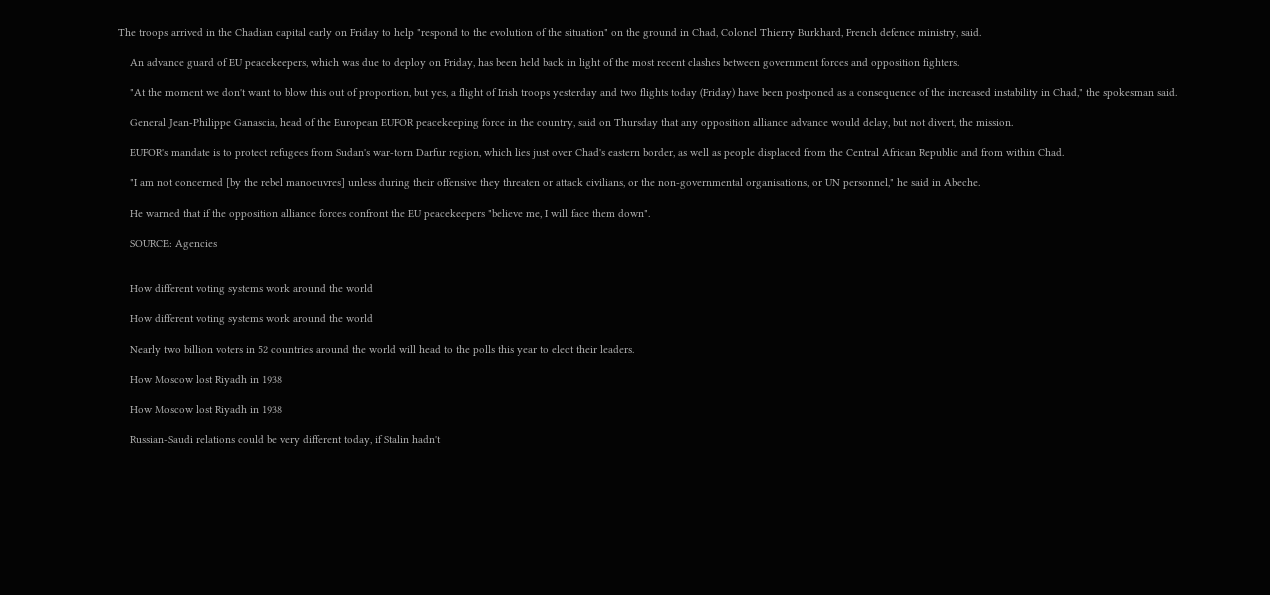The troops arrived in the Chadian capital early on Friday to help "respond to the evolution of the situation" on the ground in Chad, Colonel Thierry Burkhard, French defence ministry, said.

    An advance guard of EU peacekeepers, which was due to deploy on Friday, has been held back in light of the most recent clashes between government forces and opposition fighters.

    "At the moment we don't want to blow this out of proportion, but yes, a flight of Irish troops yesterday and two flights today (Friday) have been postponed as a consequence of the increased instability in Chad," the spokesman said.

    General Jean-Philippe Ganascia, head of the European EUFOR peacekeeping force in the country, said on Thursday that any opposition alliance advance would delay, but not divert, the mission.

    EUFOR's mandate is to protect refugees from Sudan's war-torn Darfur region, which lies just over Chad's eastern border, as well as people displaced from the Central African Republic and from within Chad.

    "I am not concerned [by the rebel manoeuvres] unless during their offensive they threaten or attack civilians, or the non-governmental organisations, or UN personnel," he said in Abeche.

    He warned that if the opposition alliance forces confront the EU peacekeepers "believe me, I will face them down".

    SOURCE: Agencies


    How different voting systems work around the world

    How different voting systems work around the world

    Nearly two billion voters in 52 countries around the world will head to the polls this year to elect their leaders.

    How Moscow lost Riyadh in 1938

    How Moscow lost Riyadh in 1938

    Russian-Saudi relations could be very different today, if Stalin hadn't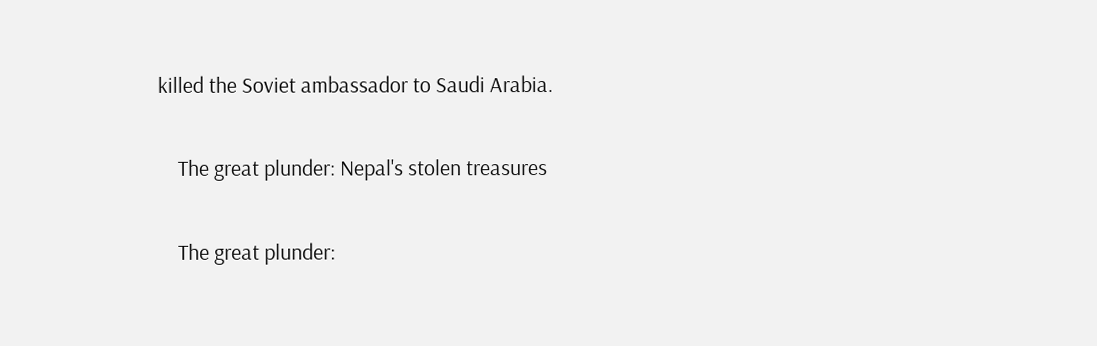killed the Soviet ambassador to Saudi Arabia.

    The great plunder: Nepal's stolen treasures

    The great plunder: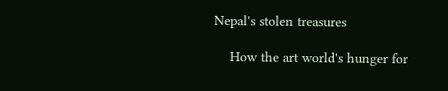Nepal's stolen treasures

    How the art world's hunger for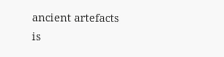ancient artefacts is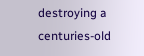destroying a centuries-old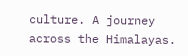culture. A journey across the Himalayas.